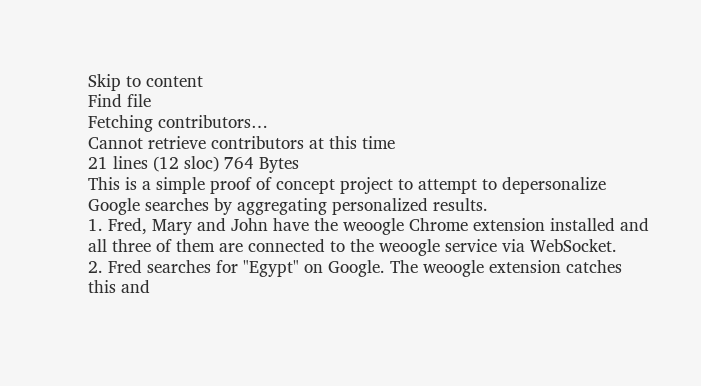Skip to content
Find file
Fetching contributors…
Cannot retrieve contributors at this time
21 lines (12 sloc) 764 Bytes
This is a simple proof of concept project to attempt to depersonalize
Google searches by aggregating personalized results.
1. Fred, Mary and John have the weoogle Chrome extension installed and
all three of them are connected to the weoogle service via WebSocket.
2. Fred searches for "Egypt" on Google. The weoogle extension catches
this and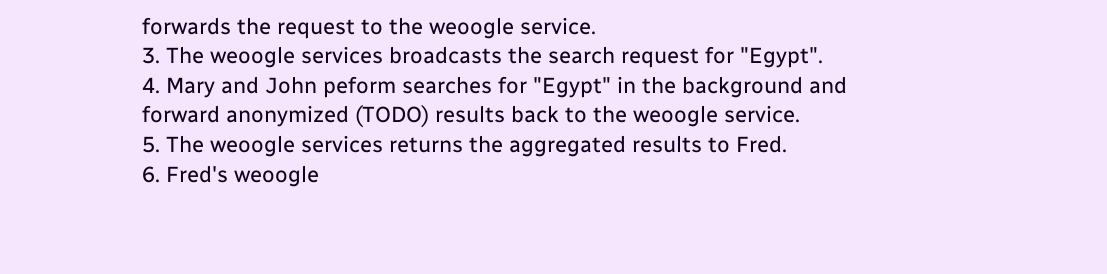forwards the request to the weoogle service.
3. The weoogle services broadcasts the search request for "Egypt".
4. Mary and John peform searches for "Egypt" in the background and
forward anonymized (TODO) results back to the weoogle service.
5. The weoogle services returns the aggregated results to Fred.
6. Fred's weoogle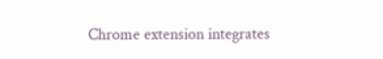Chrome extension integrates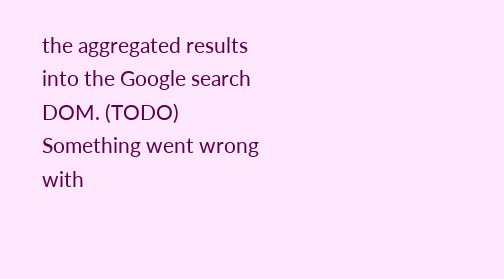the aggregated results
into the Google search DOM. (TODO)
Something went wrong with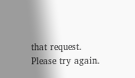that request. Please try again.